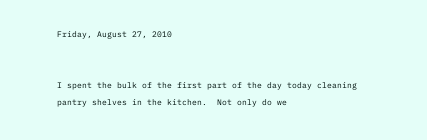Friday, August 27, 2010


I spent the bulk of the first part of the day today cleaning pantry shelves in the kitchen.  Not only do we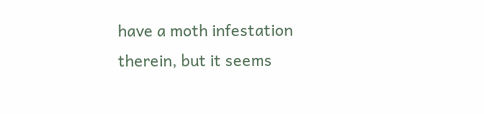have a moth infestation therein, but it seems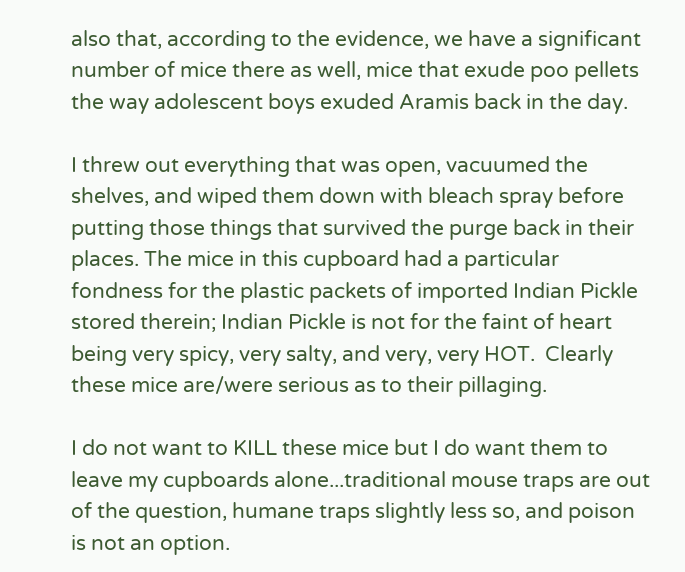also that, according to the evidence, we have a significant number of mice there as well, mice that exude poo pellets the way adolescent boys exuded Aramis back in the day.

I threw out everything that was open, vacuumed the shelves, and wiped them down with bleach spray before putting those things that survived the purge back in their places. The mice in this cupboard had a particular fondness for the plastic packets of imported Indian Pickle stored therein; Indian Pickle is not for the faint of heart being very spicy, very salty, and very, very HOT.  Clearly these mice are/were serious as to their pillaging.

I do not want to KILL these mice but I do want them to leave my cupboards alone...traditional mouse traps are out of the question, humane traps slightly less so, and poison is not an option.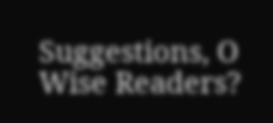Suggestions, O Wise Readers?